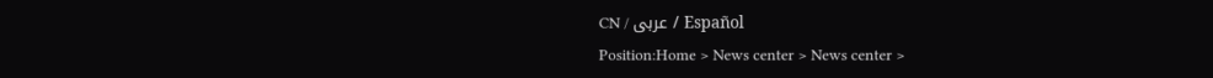CN / عربى / Español
Position:Home > News center > News center >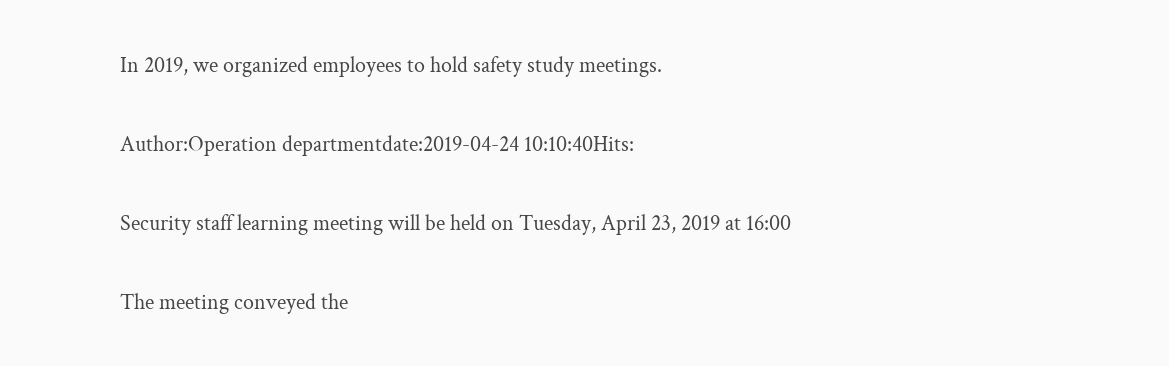In 2019, we organized employees to hold safety study meetings.

Author:Operation departmentdate:2019-04-24 10:10:40Hits:

Security staff learning meeting will be held on Tuesday, April 23, 2019 at 16:00

The meeting conveyed the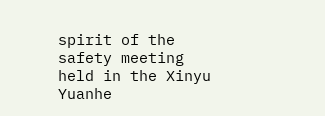spirit of the safety meeting held in the Xinyu Yuanhe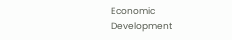Economic Development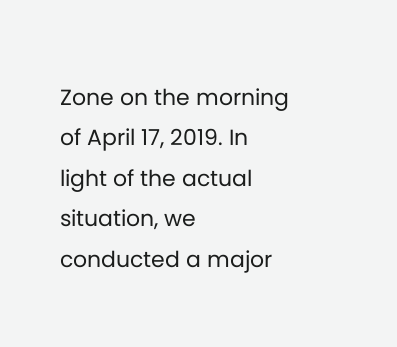Zone on the morning of April 17, 2019. In light of the actual situation, we conducted a major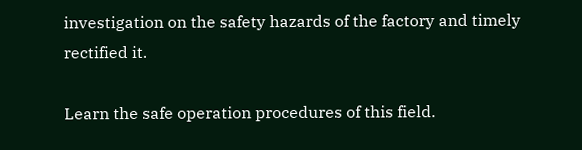investigation on the safety hazards of the factory and timely rectified it.

Learn the safe operation procedures of this field.